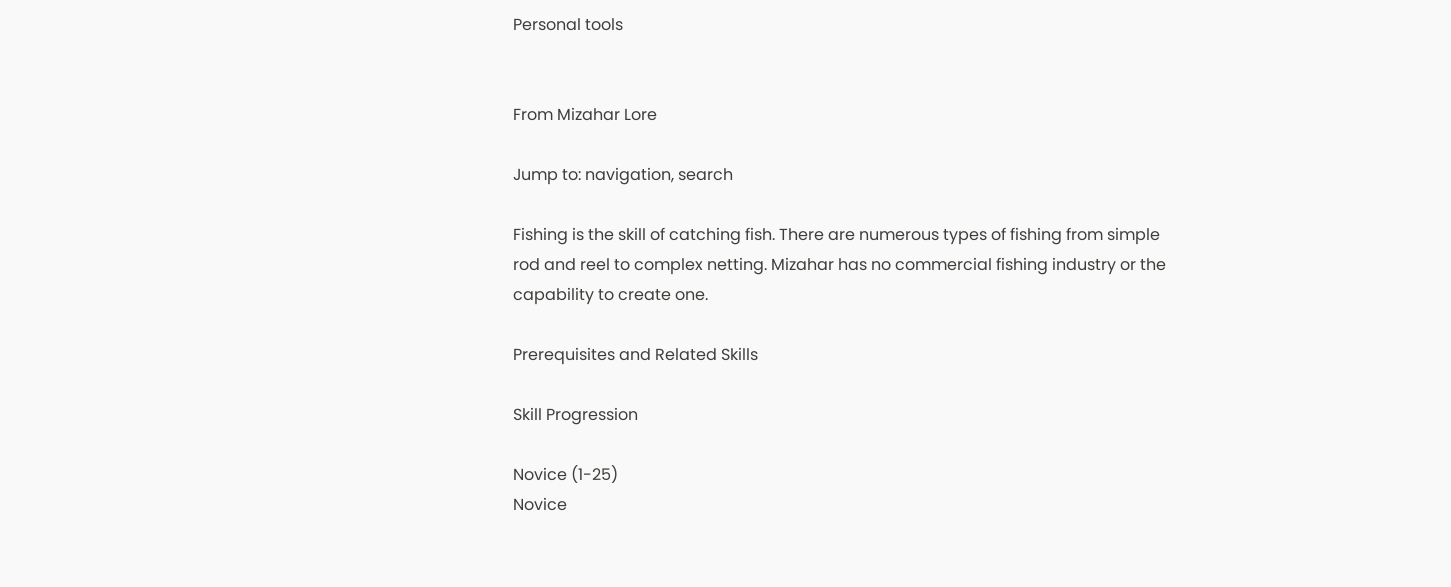Personal tools


From Mizahar Lore

Jump to: navigation, search

Fishing is the skill of catching fish. There are numerous types of fishing from simple rod and reel to complex netting. Mizahar has no commercial fishing industry or the capability to create one.

Prerequisites and Related Skills

Skill Progression

Novice (1-25)
Novice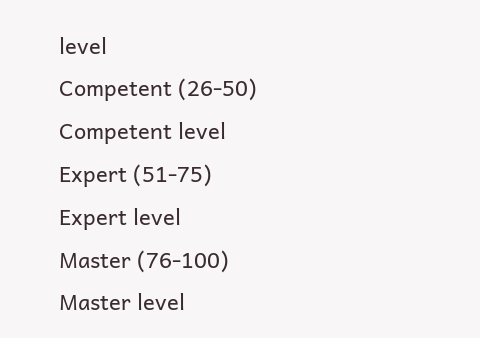level
Competent (26-50)
Competent level
Expert (51-75)
Expert level
Master (76-100)
Master level